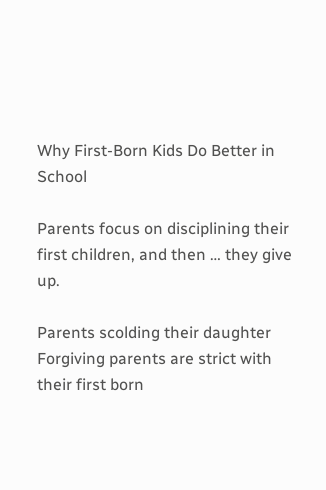Why First-Born Kids Do Better in School

Parents focus on disciplining their first children, and then … they give up.

Parents scolding their daughter
Forgiving parents are strict with their first born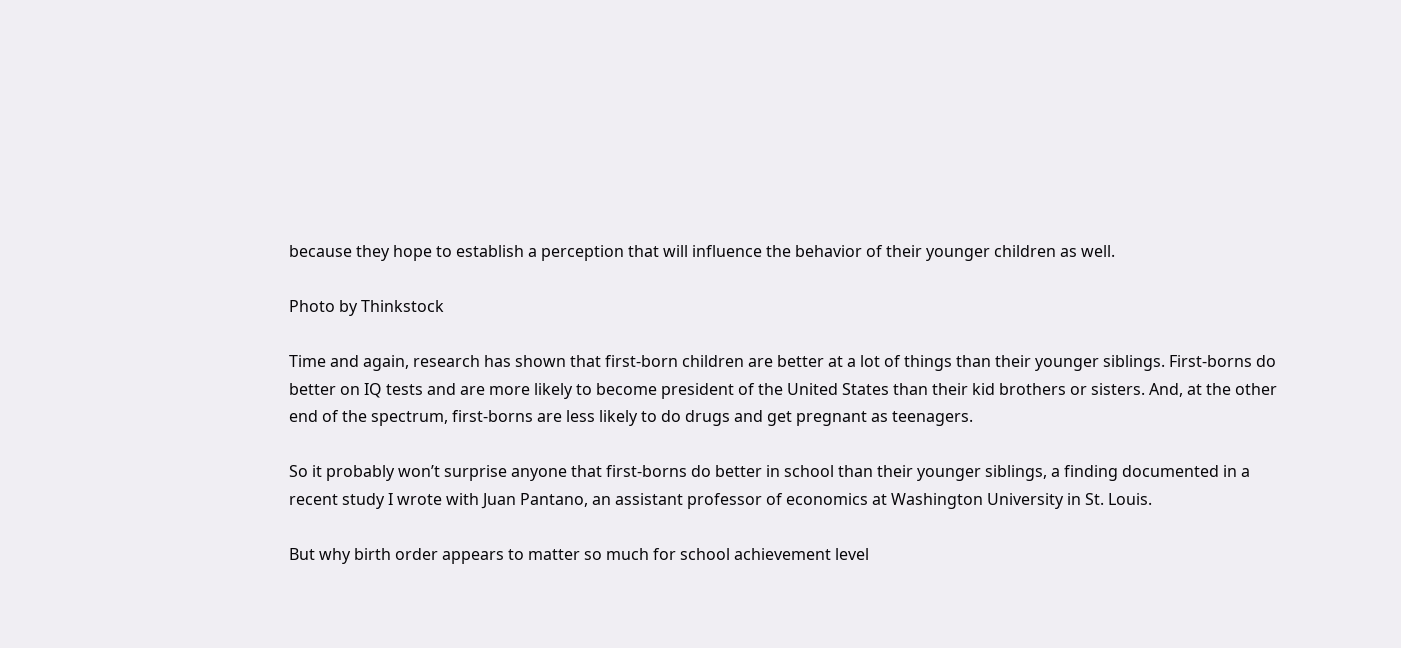because they hope to establish a perception that will influence the behavior of their younger children as well.

Photo by Thinkstock

Time and again, research has shown that first-born children are better at a lot of things than their younger siblings. First-borns do better on IQ tests and are more likely to become president of the United States than their kid brothers or sisters. And, at the other end of the spectrum, first-borns are less likely to do drugs and get pregnant as teenagers.

So it probably won’t surprise anyone that first-borns do better in school than their younger siblings, a finding documented in a recent study I wrote with Juan Pantano, an assistant professor of economics at Washington University in St. Louis.

But why birth order appears to matter so much for school achievement level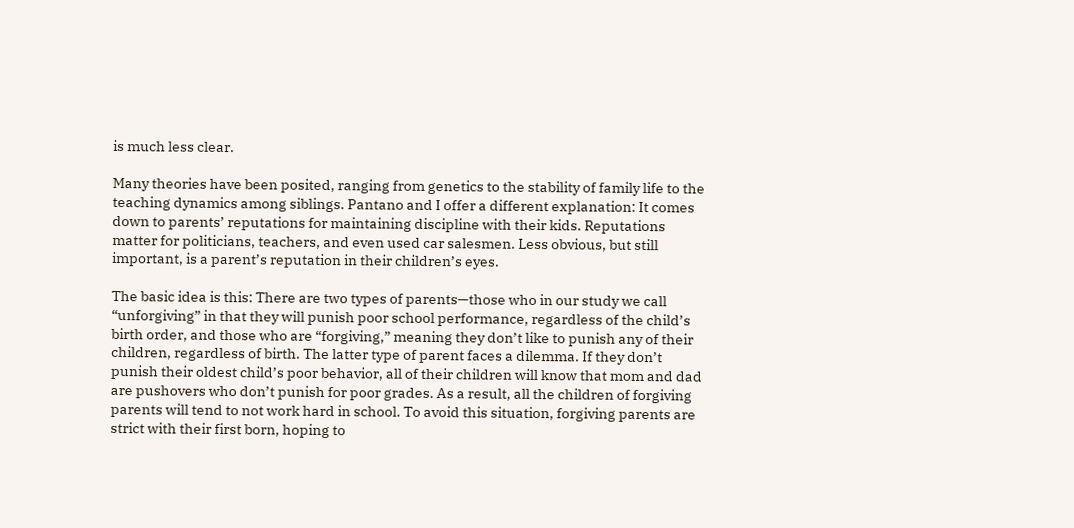is much less clear.

Many theories have been posited, ranging from genetics to the stability of family life to the teaching dynamics among siblings. Pantano and I offer a different explanation: It comes down to parents’ reputations for maintaining discipline with their kids. Reputations matter for politicians, teachers, and even used car salesmen. Less obvious, but still important, is a parent’s reputation in their children’s eyes.

The basic idea is this: There are two types of parents—those who in our study we call “unforgiving” in that they will punish poor school performance, regardless of the child’s birth order, and those who are “forgiving,” meaning they don’t like to punish any of their children, regardless of birth. The latter type of parent faces a dilemma. If they don’t punish their oldest child’s poor behavior, all of their children will know that mom and dad are pushovers who don’t punish for poor grades. As a result, all the children of forgiving parents will tend to not work hard in school. To avoid this situation, forgiving parents are strict with their first born, hoping to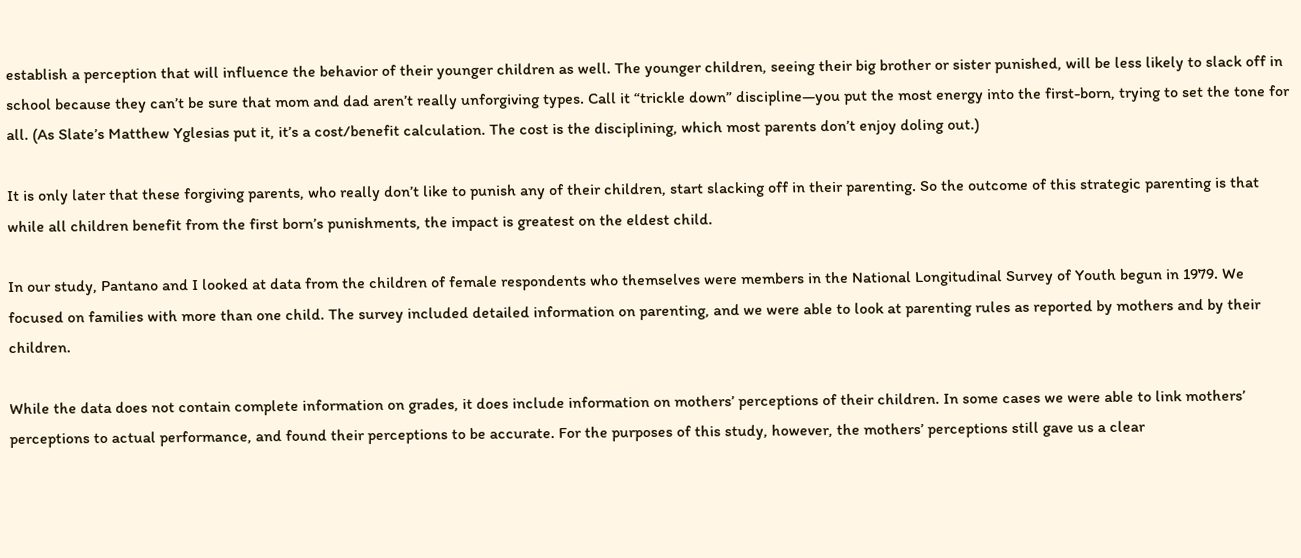establish a perception that will influence the behavior of their younger children as well. The younger children, seeing their big brother or sister punished, will be less likely to slack off in school because they can’t be sure that mom and dad aren’t really unforgiving types. Call it “trickle down” discipline—you put the most energy into the first-born, trying to set the tone for all. (As Slate’s Matthew Yglesias put it, it’s a cost/benefit calculation. The cost is the disciplining, which most parents don’t enjoy doling out.)

It is only later that these forgiving parents, who really don’t like to punish any of their children, start slacking off in their parenting. So the outcome of this strategic parenting is that while all children benefit from the first born’s punishments, the impact is greatest on the eldest child.

In our study, Pantano and I looked at data from the children of female respondents who themselves were members in the National Longitudinal Survey of Youth begun in 1979. We focused on families with more than one child. The survey included detailed information on parenting, and we were able to look at parenting rules as reported by mothers and by their children.

While the data does not contain complete information on grades, it does include information on mothers’ perceptions of their children. In some cases we were able to link mothers’ perceptions to actual performance, and found their perceptions to be accurate. For the purposes of this study, however, the mothers’ perceptions still gave us a clear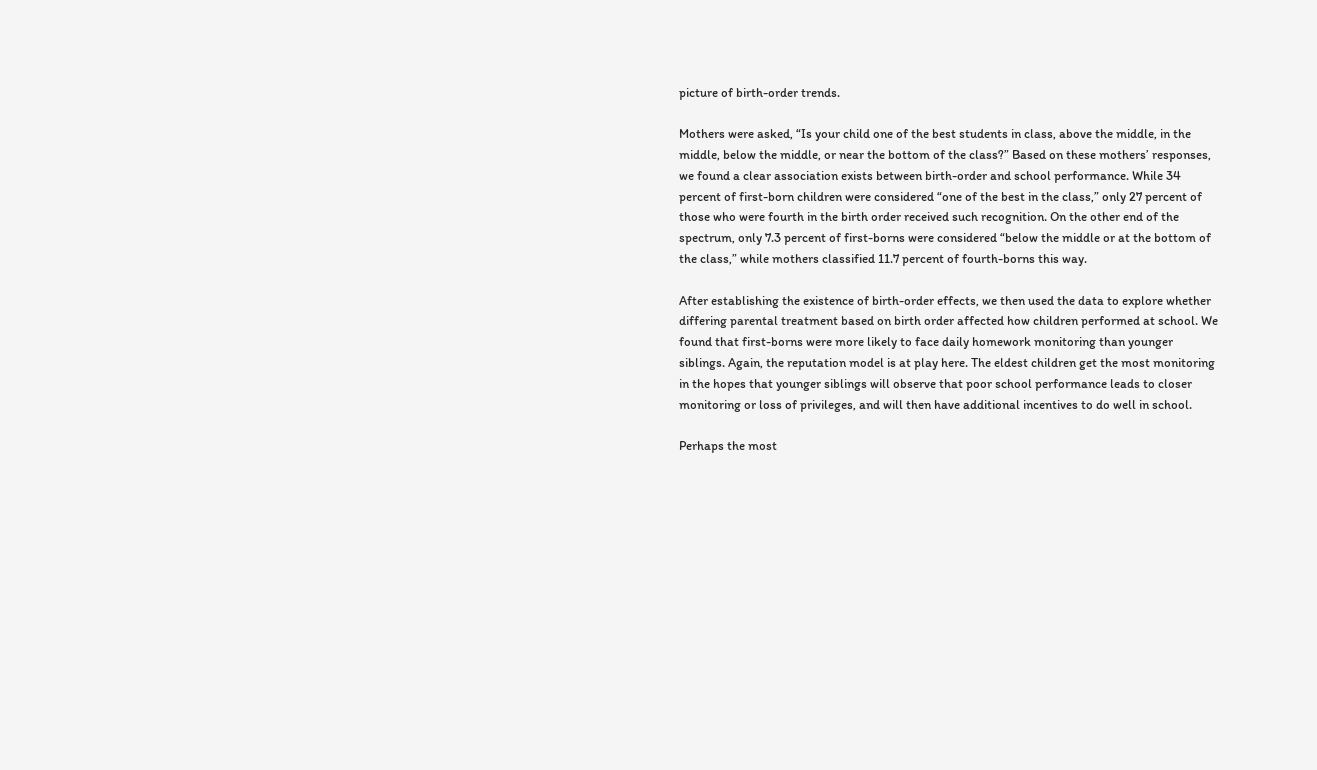picture of birth-order trends.

Mothers were asked, “Is your child one of the best students in class, above the middle, in the middle, below the middle, or near the bottom of the class?” Based on these mothers’ responses, we found a clear association exists between birth-order and school performance. While 34 percent of first-born children were considered “one of the best in the class,” only 27 percent of those who were fourth in the birth order received such recognition. On the other end of the spectrum, only 7.3 percent of first-borns were considered “below the middle or at the bottom of the class,” while mothers classified 11.7 percent of fourth-borns this way.

After establishing the existence of birth-order effects, we then used the data to explore whether differing parental treatment based on birth order affected how children performed at school. We found that first-borns were more likely to face daily homework monitoring than younger siblings. Again, the reputation model is at play here. The eldest children get the most monitoring in the hopes that younger siblings will observe that poor school performance leads to closer monitoring or loss of privileges, and will then have additional incentives to do well in school.

Perhaps the most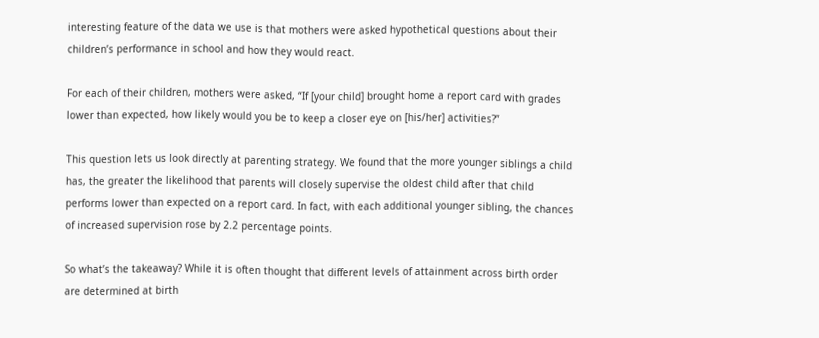interesting feature of the data we use is that mothers were asked hypothetical questions about their children’s performance in school and how they would react.

For each of their children, mothers were asked, “If [your child] brought home a report card with grades lower than expected, how likely would you be to keep a closer eye on [his/her] activities?”

This question lets us look directly at parenting strategy. We found that the more younger siblings a child has, the greater the likelihood that parents will closely supervise the oldest child after that child performs lower than expected on a report card. In fact, with each additional younger sibling, the chances of increased supervision rose by 2.2 percentage points.

So what’s the takeaway? While it is often thought that different levels of attainment across birth order are determined at birth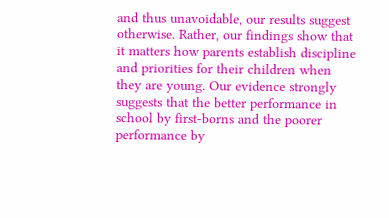and thus unavoidable, our results suggest otherwise. Rather, our findings show that it matters how parents establish discipline and priorities for their children when they are young. Our evidence strongly suggests that the better performance in school by first-borns and the poorer performance by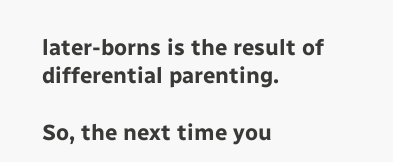later-borns is the result of differential parenting.

So, the next time you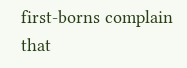first-borns complain that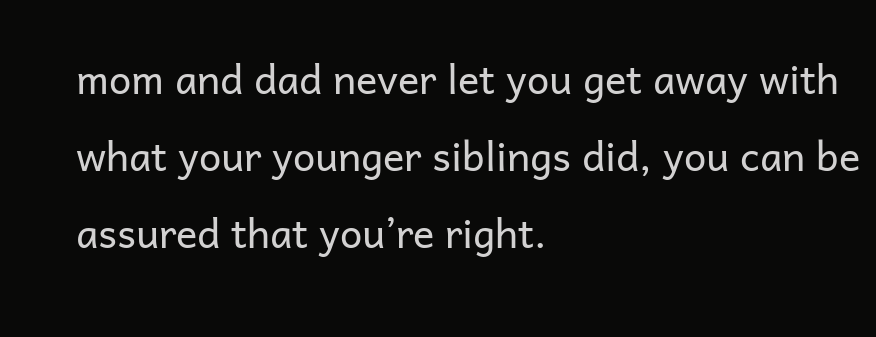mom and dad never let you get away with what your younger siblings did, you can be assured that you’re right.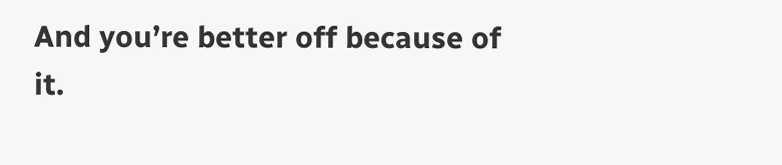And you’re better off because of it.